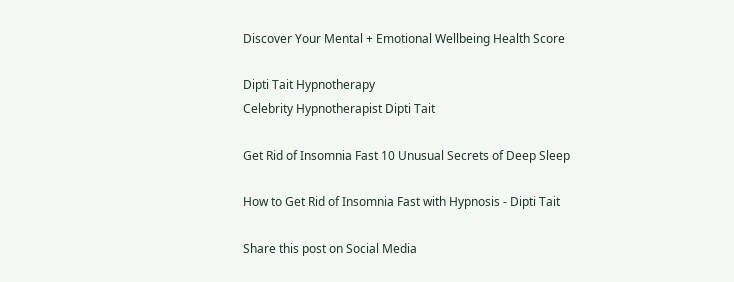Discover Your Mental + Emotional Wellbeing Health Score

Dipti Tait Hypnotherapy
Celebrity Hypnotherapist Dipti Tait

Get Rid of Insomnia Fast 10 Unusual Secrets of Deep Sleep

How to Get Rid of Insomnia Fast with Hypnosis - Dipti Tait

Share this post on Social Media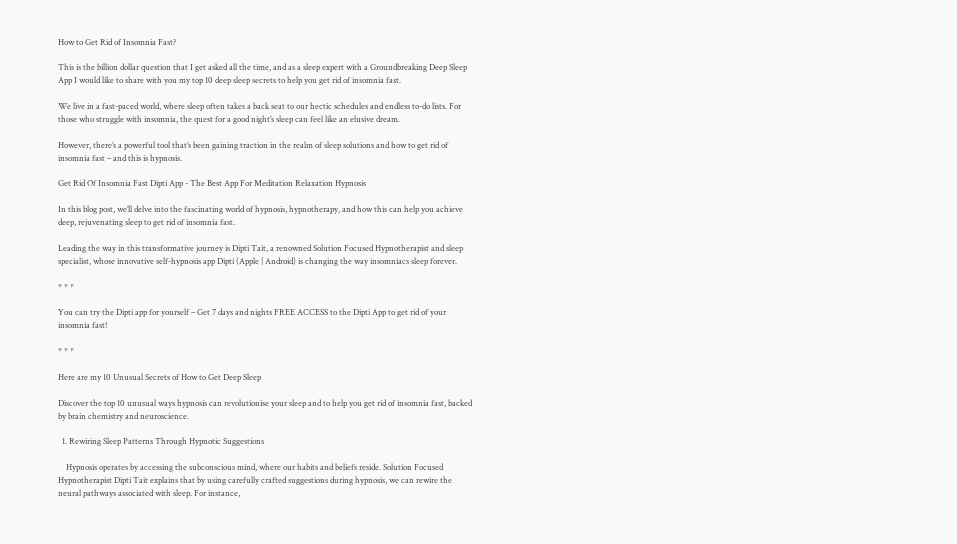How to Get Rid of Insomnia Fast?

This is the billion dollar question that I get asked all the time, and as a sleep expert with a Groundbreaking Deep Sleep App I would like to share with you my top 10 deep sleep secrets to help you get rid of insomnia fast.

We live in a fast-paced world, where sleep often takes a back seat to our hectic schedules and endless to-do lists. For those who struggle with insomnia, the quest for a good night’s sleep can feel like an elusive dream.

However, there’s a powerful tool that’s been gaining traction in the realm of sleep solutions and how to get rid of insomnia fast – and this is hypnosis.

Get Rid Of Insomnia Fast Dipti App - The Best App For Meditation Relaxation Hypnosis

In this blog post, we’ll delve into the fascinating world of hypnosis, hypnotherapy, and how this can help you achieve deep, rejuvenating sleep to get rid of insomnia fast.

Leading the way in this transformative journey is Dipti Tait, a renowned Solution Focused Hypnotherapist and sleep specialist, whose innovative self-hypnosis app Dipti (Apple | Android) is changing the way insomniacs sleep forever.

* * *

You can try the Dipti app for yourself – Get 7 days and nights FREE ACCESS to the Dipti App to get rid of your insomnia fast!

* * *

Here are my 10 Unusual Secrets of How to Get Deep Sleep

Discover the top 10 unusual ways hypnosis can revolutionise your sleep and to help you get rid of insomnia fast, backed by brain chemistry and neuroscience.

  1. Rewiring Sleep Patterns Through Hypnotic Suggestions

    Hypnosis operates by accessing the subconscious mind, where our habits and beliefs reside. Solution Focused Hypnotherapist Dipti Tait explains that by using carefully crafted suggestions during hypnosis, we can rewire the neural pathways associated with sleep. For instance,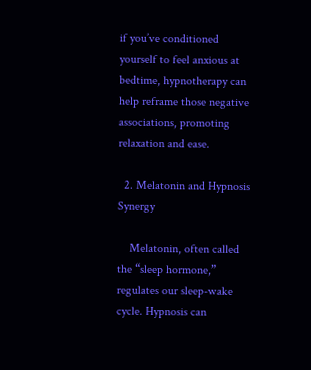if you’ve conditioned yourself to feel anxious at bedtime, hypnotherapy can help reframe those negative associations, promoting relaxation and ease.

  2. Melatonin and Hypnosis Synergy

    Melatonin, often called the “sleep hormone,” regulates our sleep-wake cycle. Hypnosis can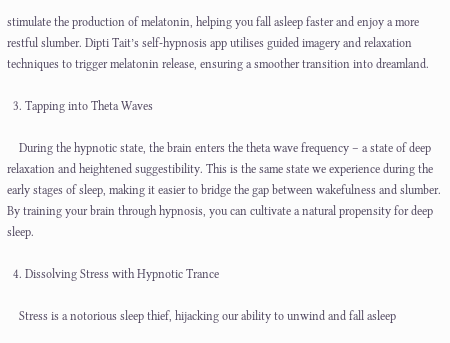stimulate the production of melatonin, helping you fall asleep faster and enjoy a more restful slumber. Dipti Tait’s self-hypnosis app utilises guided imagery and relaxation techniques to trigger melatonin release, ensuring a smoother transition into dreamland.

  3. Tapping into Theta Waves

    During the hypnotic state, the brain enters the theta wave frequency – a state of deep relaxation and heightened suggestibility. This is the same state we experience during the early stages of sleep, making it easier to bridge the gap between wakefulness and slumber. By training your brain through hypnosis, you can cultivate a natural propensity for deep sleep.

  4. Dissolving Stress with Hypnotic Trance

    Stress is a notorious sleep thief, hijacking our ability to unwind and fall asleep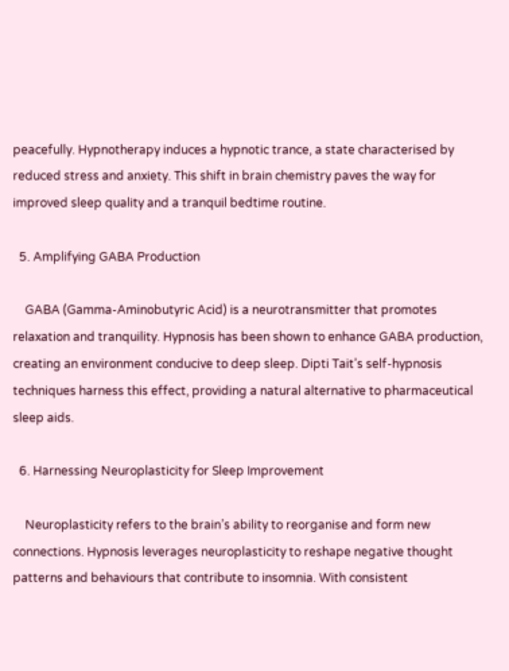peacefully. Hypnotherapy induces a hypnotic trance, a state characterised by reduced stress and anxiety. This shift in brain chemistry paves the way for improved sleep quality and a tranquil bedtime routine.

  5. Amplifying GABA Production

    GABA (Gamma-Aminobutyric Acid) is a neurotransmitter that promotes relaxation and tranquility. Hypnosis has been shown to enhance GABA production, creating an environment conducive to deep sleep. Dipti Tait’s self-hypnosis techniques harness this effect, providing a natural alternative to pharmaceutical sleep aids.

  6. Harnessing Neuroplasticity for Sleep Improvement

    Neuroplasticity refers to the brain’s ability to reorganise and form new connections. Hypnosis leverages neuroplasticity to reshape negative thought patterns and behaviours that contribute to insomnia. With consistent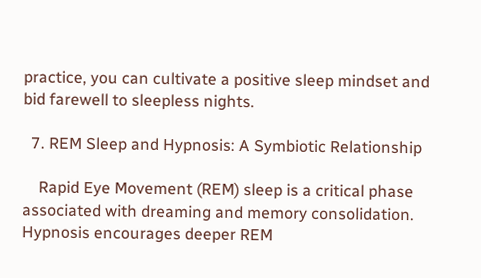practice, you can cultivate a positive sleep mindset and bid farewell to sleepless nights.

  7. REM Sleep and Hypnosis: A Symbiotic Relationship

    Rapid Eye Movement (REM) sleep is a critical phase associated with dreaming and memory consolidation. Hypnosis encourages deeper REM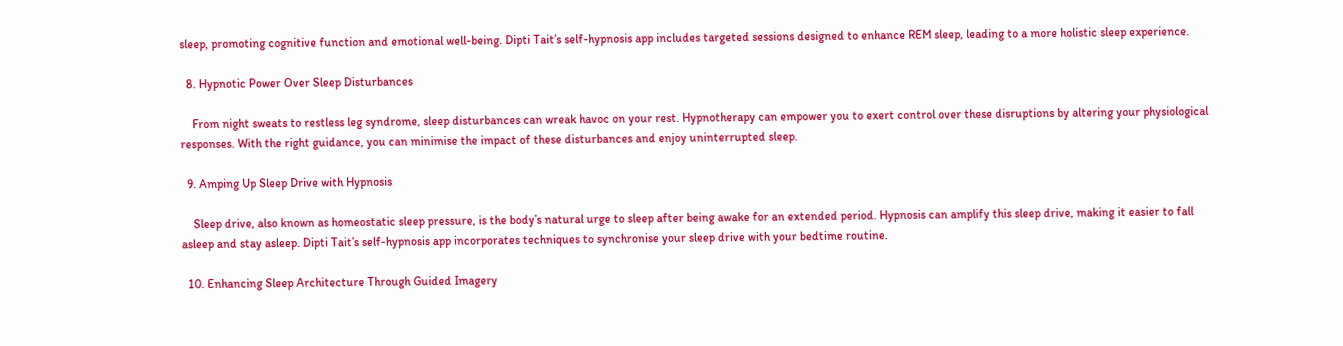sleep, promoting cognitive function and emotional well-being. Dipti Tait’s self-hypnosis app includes targeted sessions designed to enhance REM sleep, leading to a more holistic sleep experience.

  8. Hypnotic Power Over Sleep Disturbances

    From night sweats to restless leg syndrome, sleep disturbances can wreak havoc on your rest. Hypnotherapy can empower you to exert control over these disruptions by altering your physiological responses. With the right guidance, you can minimise the impact of these disturbances and enjoy uninterrupted sleep.

  9. Amping Up Sleep Drive with Hypnosis

    Sleep drive, also known as homeostatic sleep pressure, is the body’s natural urge to sleep after being awake for an extended period. Hypnosis can amplify this sleep drive, making it easier to fall asleep and stay asleep. Dipti Tait’s self-hypnosis app incorporates techniques to synchronise your sleep drive with your bedtime routine.

  10. Enhancing Sleep Architecture Through Guided Imagery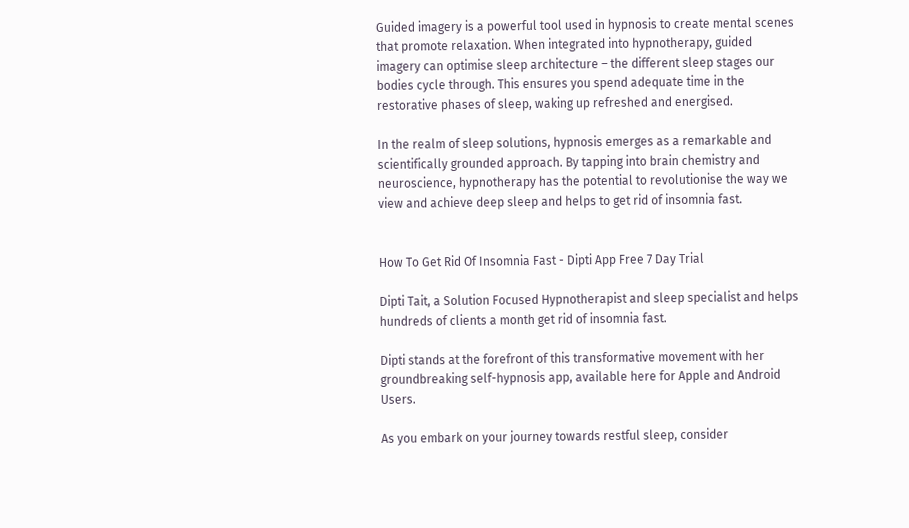Guided imagery is a powerful tool used in hypnosis to create mental scenes that promote relaxation. When integrated into hypnotherapy, guided imagery can optimise sleep architecture – the different sleep stages our bodies cycle through. This ensures you spend adequate time in the restorative phases of sleep, waking up refreshed and energised.

In the realm of sleep solutions, hypnosis emerges as a remarkable and scientifically grounded approach. By tapping into brain chemistry and neuroscience, hypnotherapy has the potential to revolutionise the way we view and achieve deep sleep and helps to get rid of insomnia fast.


How To Get Rid Of Insomnia Fast - Dipti App Free 7 Day Trial

Dipti Tait, a Solution Focused Hypnotherapist and sleep specialist and helps hundreds of clients a month get rid of insomnia fast.

Dipti stands at the forefront of this transformative movement with her groundbreaking self-hypnosis app, available here for Apple and Android Users.

As you embark on your journey towards restful sleep, consider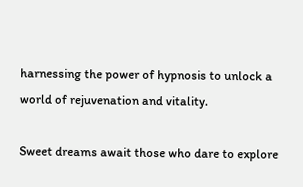harnessing the power of hypnosis to unlock a world of rejuvenation and vitality.

Sweet dreams await those who dare to explore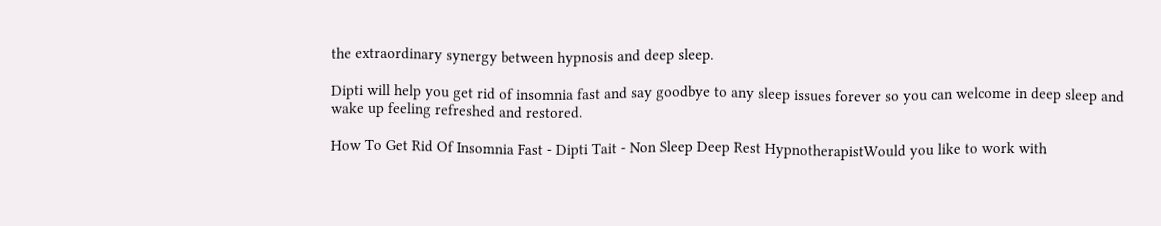the extraordinary synergy between hypnosis and deep sleep.

Dipti will help you get rid of insomnia fast and say goodbye to any sleep issues forever so you can welcome in deep sleep and wake up feeling refreshed and restored.

How To Get Rid Of Insomnia Fast - Dipti Tait - Non Sleep Deep Rest HypnotherapistWould you like to work with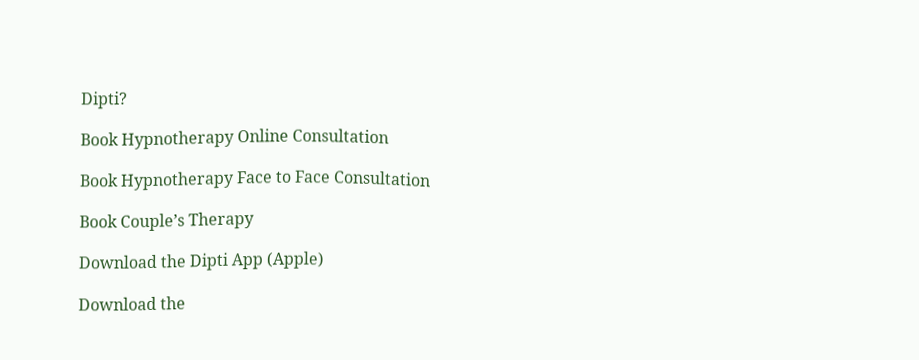Dipti?

Book Hypnotherapy Online Consultation

Book Hypnotherapy Face to Face Consultation

Book Couple’s Therapy

Download the Dipti App (Apple)

Download the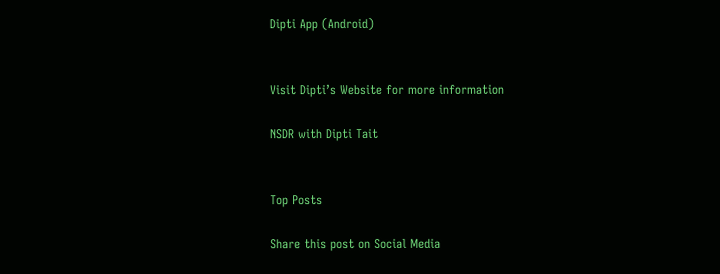Dipti App (Android)


Visit Dipti’s Website for more information

NSDR with Dipti Tait


Top Posts

Share this post on Social Media